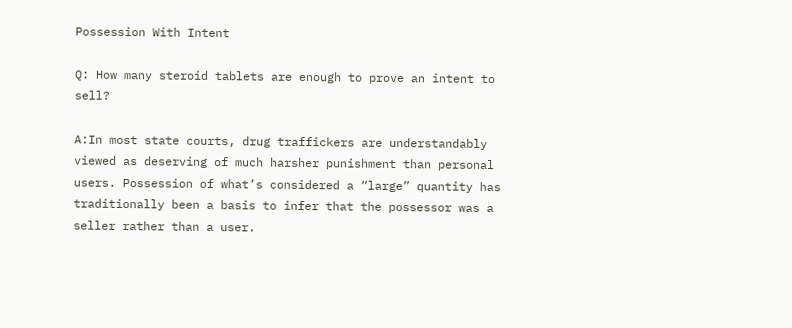Possession With Intent

Q: How many steroid tablets are enough to prove an intent to sell?

A:In most state courts, drug traffickers are understandably viewed as deserving of much harsher punishment than personal users. Possession of what’s considered a “large” quantity has traditionally been a basis to infer that the possessor was a seller rather than a user.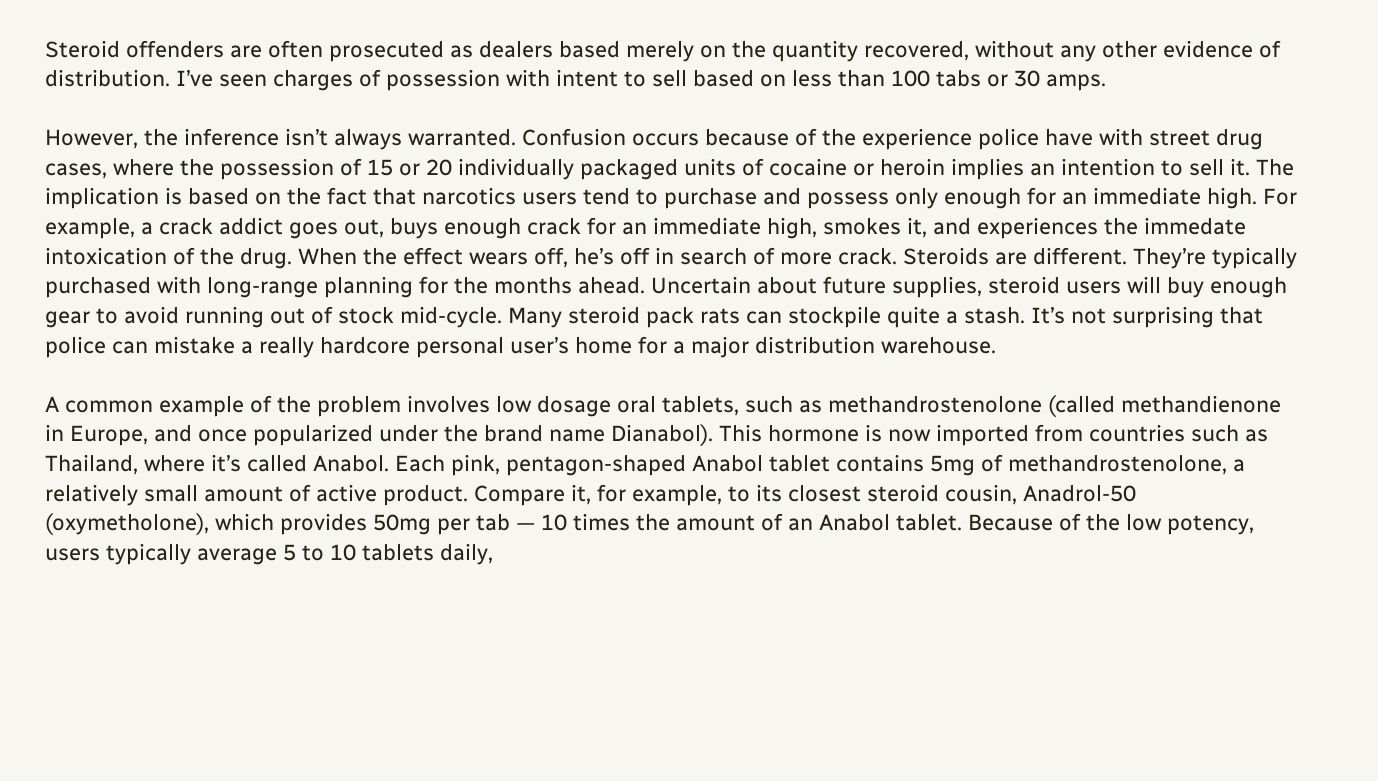Steroid offenders are often prosecuted as dealers based merely on the quantity recovered, without any other evidence of distribution. I’ve seen charges of possession with intent to sell based on less than 100 tabs or 30 amps.

However, the inference isn’t always warranted. Confusion occurs because of the experience police have with street drug cases, where the possession of 15 or 20 individually packaged units of cocaine or heroin implies an intention to sell it. The implication is based on the fact that narcotics users tend to purchase and possess only enough for an immediate high. For example, a crack addict goes out, buys enough crack for an immediate high, smokes it, and experiences the immedate intoxication of the drug. When the effect wears off, he’s off in search of more crack. Steroids are different. They’re typically purchased with long-range planning for the months ahead. Uncertain about future supplies, steroid users will buy enough gear to avoid running out of stock mid-cycle. Many steroid pack rats can stockpile quite a stash. It’s not surprising that police can mistake a really hardcore personal user’s home for a major distribution warehouse.

A common example of the problem involves low dosage oral tablets, such as methandrostenolone (called methandienone in Europe, and once popularized under the brand name Dianabol). This hormone is now imported from countries such as Thailand, where it’s called Anabol. Each pink, pentagon-shaped Anabol tablet contains 5mg of methandrostenolone, a relatively small amount of active product. Compare it, for example, to its closest steroid cousin, Anadrol-50 (oxymetholone), which provides 50mg per tab — 10 times the amount of an Anabol tablet. Because of the low potency, users typically average 5 to 10 tablets daily,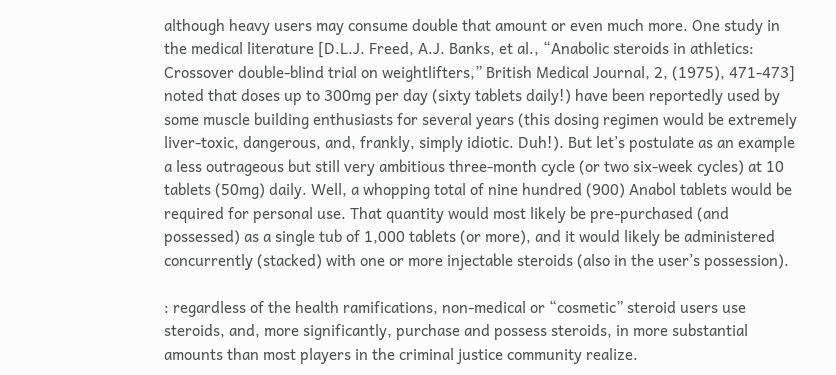although heavy users may consume double that amount or even much more. One study in the medical literature [D.L.J. Freed, A.J. Banks, et al., “Anabolic steroids in athletics: Crossover double-blind trial on weightlifters,” British Medical Journal, 2, (1975), 471-473] noted that doses up to 300mg per day (sixty tablets daily!) have been reportedly used by some muscle building enthusiasts for several years (this dosing regimen would be extremely liver-toxic, dangerous, and, frankly, simply idiotic. Duh!). But let’s postulate as an example a less outrageous but still very ambitious three-month cycle (or two six-week cycles) at 10 tablets (50mg) daily. Well, a whopping total of nine hundred (900) Anabol tablets would be required for personal use. That quantity would most likely be pre-purchased (and possessed) as a single tub of 1,000 tablets (or more), and it would likely be administered concurrently (stacked) with one or more injectable steroids (also in the user’s possession).

: regardless of the health ramifications, non-medical or “cosmetic” steroid users use steroids, and, more significantly, purchase and possess steroids, in more substantial amounts than most players in the criminal justice community realize.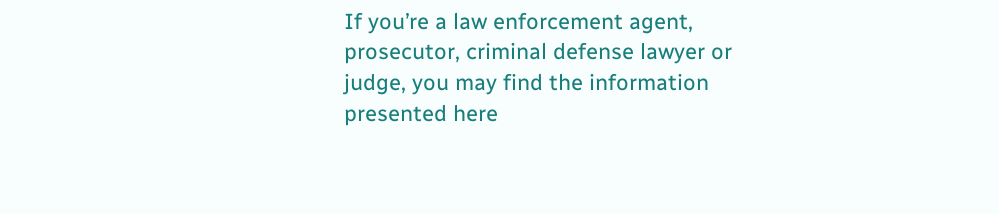If you’re a law enforcement agent, prosecutor, criminal defense lawyer or judge, you may find the information presented here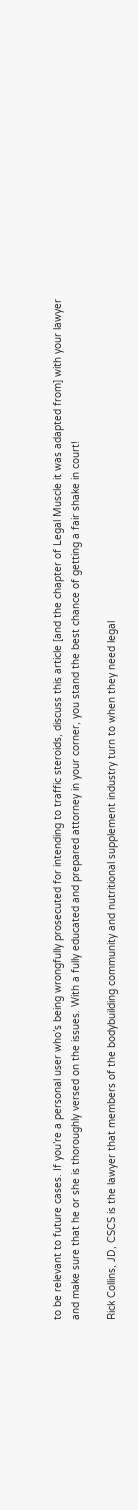to be relevant to future cases. If you’re a personal user who’s being wrongfully prosecuted for intending to traffic steroids, discuss this article [and the chapter of Legal Muscle it was adapted from] with your lawyer and make sure that he or she is thoroughly versed on the issues. With a fully educated and prepared attorney in your corner, you stand the best chance of getting a fair shake in court!

Rick Collins, JD, CSCS is the lawyer that members of the bodybuilding community and nutritional supplement industry turn to when they need legal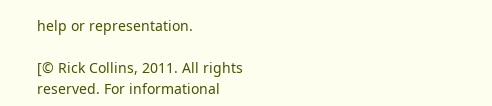help or representation.

[© Rick Collins, 2011. All rights reserved. For informational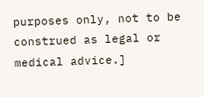purposes only, not to be construed as legal or medical advice.]